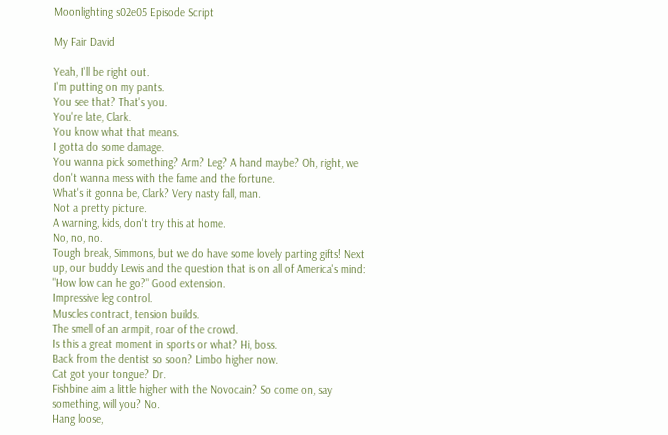Moonlighting s02e05 Episode Script

My Fair David

Yeah, I'll be right out.
I'm putting on my pants.
You see that? That's you.
You're late, Clark.
You know what that means.
I gotta do some damage.
You wanna pick something? Arm? Leg? A hand maybe? Oh, right, we don't wanna mess with the fame and the fortune.
What's it gonna be, Clark? Very nasty fall, man.
Not a pretty picture.
A warning, kids, don't try this at home.
No, no, no.
Tough break, Simmons, but we do have some lovely parting gifts! Next up, our buddy Lewis and the question that is on all of America's mind: "How low can he go?" Good extension.
Impressive leg control.
Muscles contract, tension builds.
The smell of an armpit, roar of the crowd.
Is this a great moment in sports or what? Hi, boss.
Back from the dentist so soon? Limbo higher now.
Cat got your tongue? Dr.
Fishbine aim a little higher with the Novocain? So come on, say something, will you? No.
Hang loose,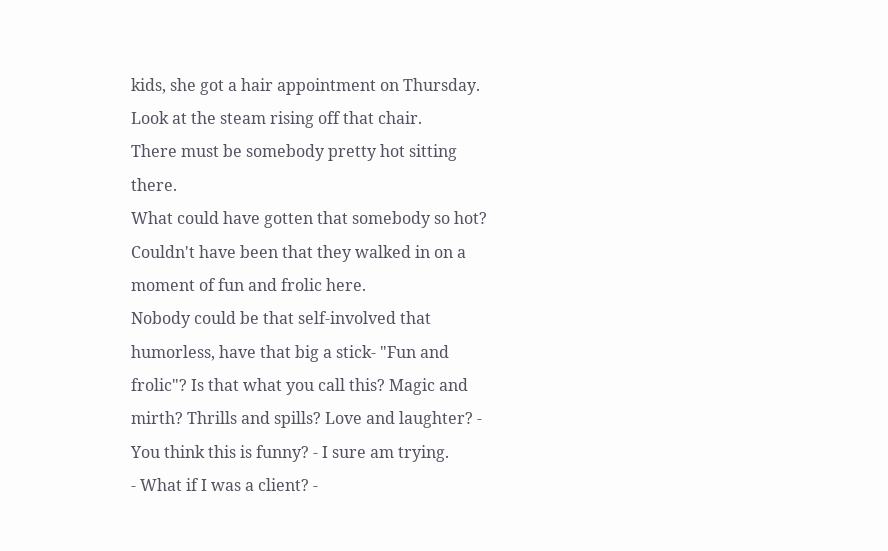kids, she got a hair appointment on Thursday.
Look at the steam rising off that chair.
There must be somebody pretty hot sitting there.
What could have gotten that somebody so hot? Couldn't have been that they walked in on a moment of fun and frolic here.
Nobody could be that self-involved that humorless, have that big a stick- "Fun and frolic"? Is that what you call this? Magic and mirth? Thrills and spills? Love and laughter? - You think this is funny? - I sure am trying.
- What if I was a client? -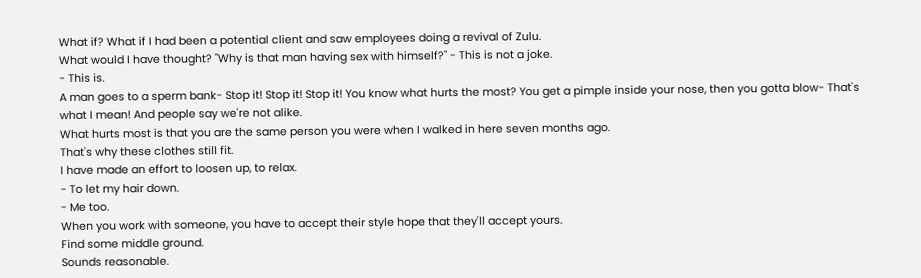What if? What if I had been a potential client and saw employees doing a revival of Zulu.
What would I have thought? "Why is that man having sex with himself?" - This is not a joke.
- This is.
A man goes to a sperm bank- Stop it! Stop it! Stop it! You know what hurts the most? You get a pimple inside your nose, then you gotta blow- That's what I mean! And people say we're not alike.
What hurts most is that you are the same person you were when I walked in here seven months ago.
That's why these clothes still fit.
I have made an effort to loosen up, to relax.
- To let my hair down.
- Me too.
When you work with someone, you have to accept their style hope that they'll accept yours.
Find some middle ground.
Sounds reasonable.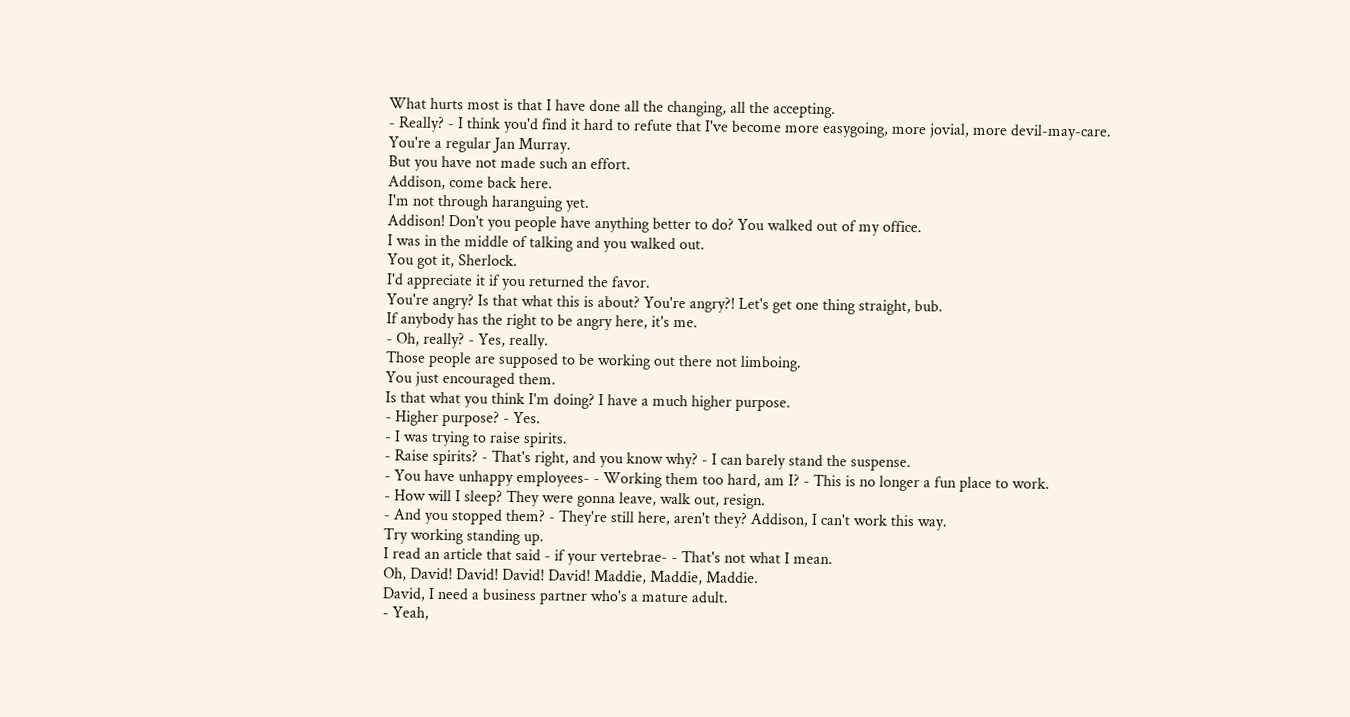What hurts most is that I have done all the changing, all the accepting.
- Really? - I think you'd find it hard to refute that I've become more easygoing, more jovial, more devil-may-care.
You're a regular Jan Murray.
But you have not made such an effort.
Addison, come back here.
I'm not through haranguing yet.
Addison! Don't you people have anything better to do? You walked out of my office.
I was in the middle of talking and you walked out.
You got it, Sherlock.
I'd appreciate it if you returned the favor.
You're angry? Is that what this is about? You're angry?! Let's get one thing straight, bub.
If anybody has the right to be angry here, it's me.
- Oh, really? - Yes, really.
Those people are supposed to be working out there not limboing.
You just encouraged them.
Is that what you think I'm doing? I have a much higher purpose.
- Higher purpose? - Yes.
- I was trying to raise spirits.
- Raise spirits? - That's right, and you know why? - I can barely stand the suspense.
- You have unhappy employees- - Working them too hard, am I? - This is no longer a fun place to work.
- How will I sleep? They were gonna leave, walk out, resign.
- And you stopped them? - They're still here, aren't they? Addison, I can't work this way.
Try working standing up.
I read an article that said - if your vertebrae- - That's not what I mean.
Oh, David! David! David! David! Maddie, Maddie, Maddie.
David, I need a business partner who's a mature adult.
- Yeah,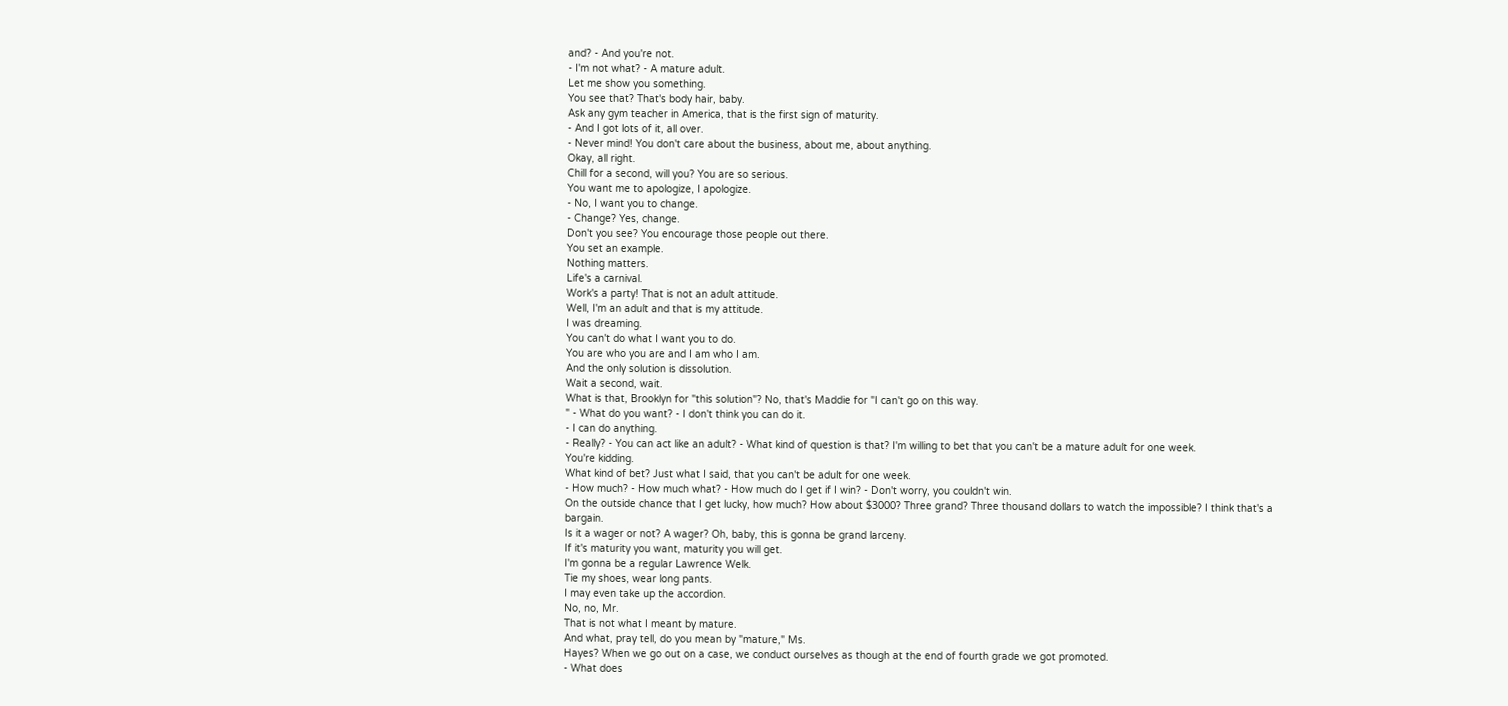and? - And you're not.
- I'm not what? - A mature adult.
Let me show you something.
You see that? That's body hair, baby.
Ask any gym teacher in America, that is the first sign of maturity.
- And I got lots of it, all over.
- Never mind! You don't care about the business, about me, about anything.
Okay, all right.
Chill for a second, will you? You are so serious.
You want me to apologize, I apologize.
- No, I want you to change.
- Change? Yes, change.
Don't you see? You encourage those people out there.
You set an example.
Nothing matters.
Life's a carnival.
Work's a party! That is not an adult attitude.
Well, I'm an adult and that is my attitude.
I was dreaming.
You can't do what I want you to do.
You are who you are and I am who I am.
And the only solution is dissolution.
Wait a second, wait.
What is that, Brooklyn for "this solution"? No, that's Maddie for "I can't go on this way.
" - What do you want? - I don't think you can do it.
- I can do anything.
- Really? - You can act like an adult? - What kind of question is that? I'm willing to bet that you can't be a mature adult for one week.
You're kidding.
What kind of bet? Just what I said, that you can't be adult for one week.
- How much? - How much what? - How much do I get if I win? - Don't worry, you couldn't win.
On the outside chance that I get lucky, how much? How about $3000? Three grand? Three thousand dollars to watch the impossible? I think that's a bargain.
Is it a wager or not? A wager? Oh, baby, this is gonna be grand larceny.
If it's maturity you want, maturity you will get.
I'm gonna be a regular Lawrence Welk.
Tie my shoes, wear long pants.
I may even take up the accordion.
No, no, Mr.
That is not what I meant by mature.
And what, pray tell, do you mean by "mature," Ms.
Hayes? When we go out on a case, we conduct ourselves as though at the end of fourth grade we got promoted.
- What does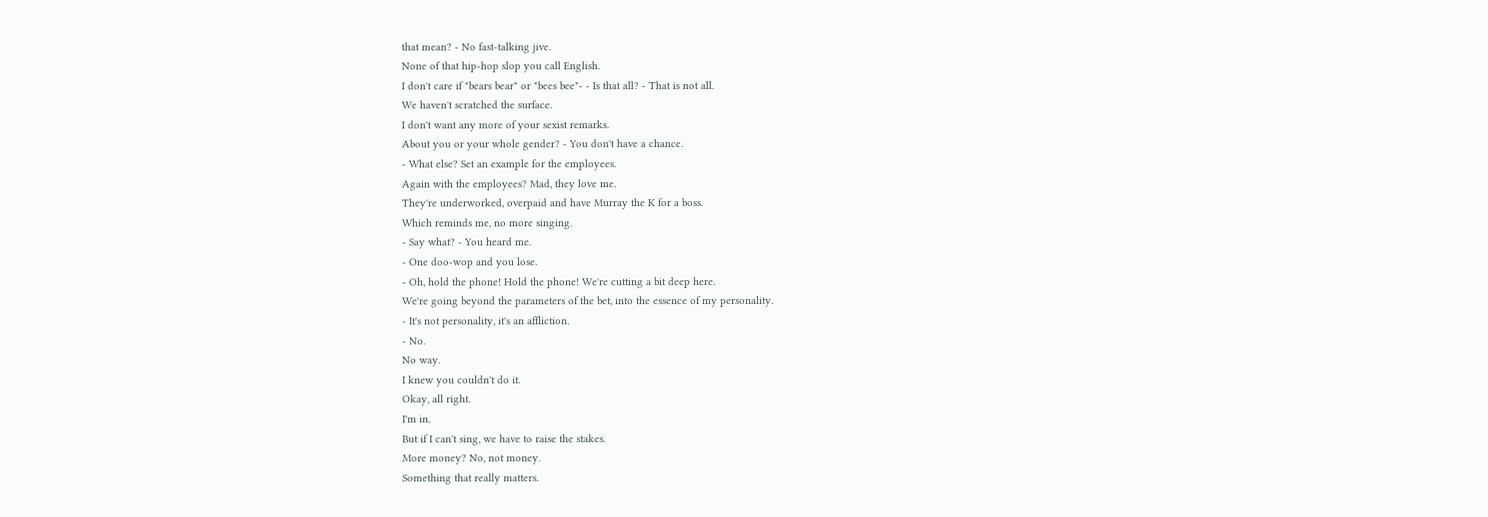that mean? - No fast-talking jive.
None of that hip-hop slop you call English.
I don't care if "bears bear" or "bees bee"- - Is that all? - That is not all.
We haven't scratched the surface.
I don't want any more of your sexist remarks.
About you or your whole gender? - You don't have a chance.
- What else? Set an example for the employees.
Again with the employees? Mad, they love me.
They're underworked, overpaid and have Murray the K for a boss.
Which reminds me, no more singing.
- Say what? - You heard me.
- One doo-wop and you lose.
- Oh, hold the phone! Hold the phone! We're cutting a bit deep here.
We're going beyond the parameters of the bet, into the essence of my personality.
- It's not personality, it's an affliction.
- No.
No way.
I knew you couldn't do it.
Okay, all right.
I'm in.
But if I can't sing, we have to raise the stakes.
More money? No, not money.
Something that really matters.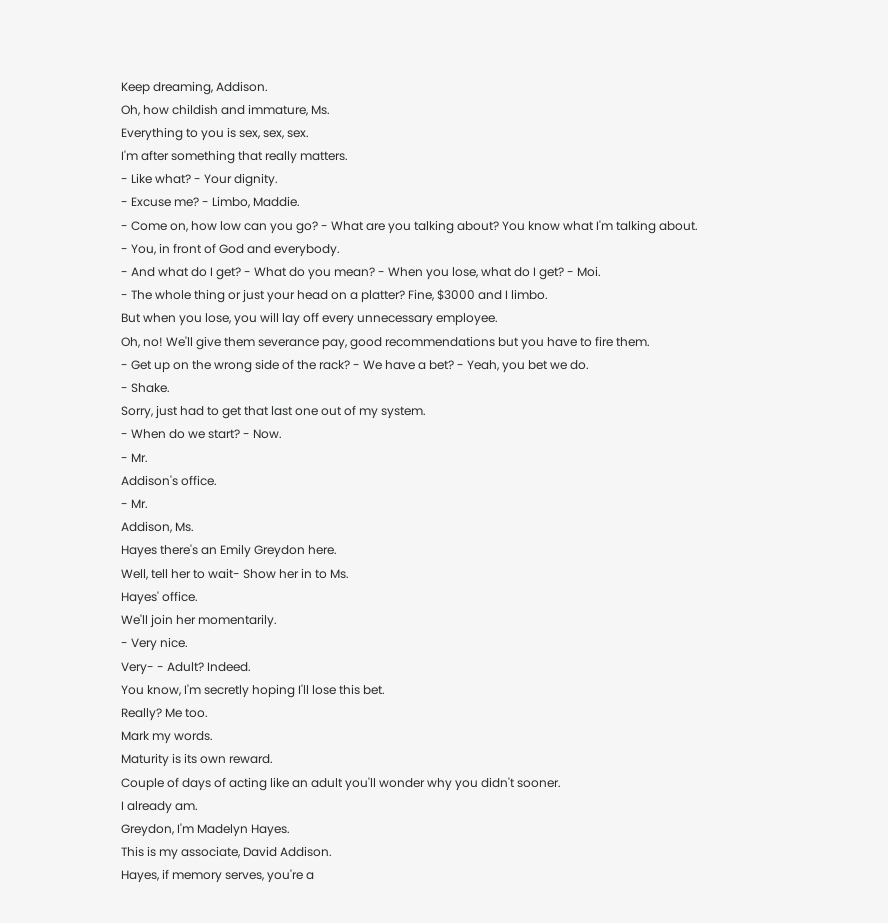Keep dreaming, Addison.
Oh, how childish and immature, Ms.
Everything to you is sex, sex, sex.
I'm after something that really matters.
- Like what? - Your dignity.
- Excuse me? - Limbo, Maddie.
- Come on, how low can you go? - What are you talking about? You know what I'm talking about.
- You, in front of God and everybody.
- And what do I get? - What do you mean? - When you lose, what do I get? - Moi.
- The whole thing or just your head on a platter? Fine, $3000 and I limbo.
But when you lose, you will lay off every unnecessary employee.
Oh, no! We'll give them severance pay, good recommendations but you have to fire them.
- Get up on the wrong side of the rack? - We have a bet? - Yeah, you bet we do.
- Shake.
Sorry, just had to get that last one out of my system.
- When do we start? - Now.
- Mr.
Addison's office.
- Mr.
Addison, Ms.
Hayes there's an Emily Greydon here.
Well, tell her to wait- Show her in to Ms.
Hayes' office.
We'll join her momentarily.
- Very nice.
Very- - Adult? Indeed.
You know, I'm secretly hoping I'll lose this bet.
Really? Me too.
Mark my words.
Maturity is its own reward.
Couple of days of acting like an adult you'll wonder why you didn't sooner.
I already am.
Greydon, I'm Madelyn Hayes.
This is my associate, David Addison.
Hayes, if memory serves, you're a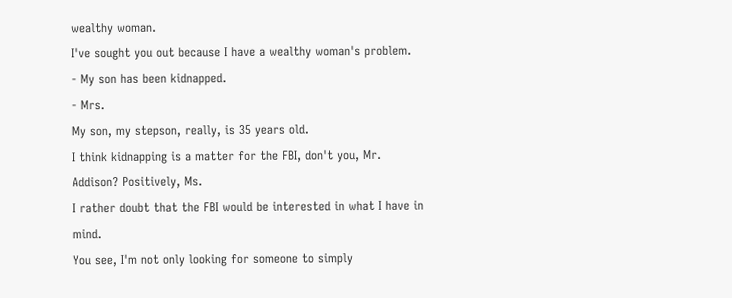wealthy woman.
I've sought you out because I have a wealthy woman's problem.
- My son has been kidnapped.
- Mrs.
My son, my stepson, really, is 35 years old.
I think kidnapping is a matter for the FBI, don't you, Mr.
Addison? Positively, Ms.
I rather doubt that the FBI would be interested in what I have in mind.
You see, I'm not only looking for someone to simply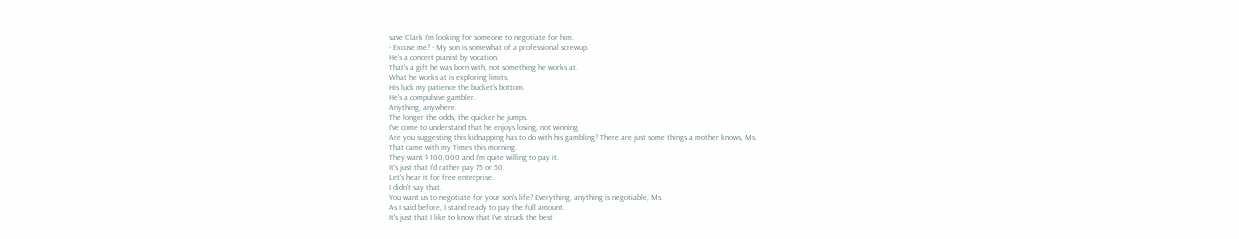save Clark I'm looking for someone to negotiate for him.
- Excuse me? - My son is somewhat of a professional screwup.
He's a concert pianist by vocation.
That's a gift he was born with, not something he works at.
What he works at is exploring limits.
His luck my patience the bucket's bottom.
He's a compulsive gambler.
Anything, anywhere.
The longer the odds, the quicker he jumps.
I've come to understand that he enjoys losing, not winning.
Are you suggesting this kidnapping has to do with his gambling? There are just some things a mother knows, Ms.
That came with my Times this morning.
They want $ 100,000 and I'm quite willing to pay it.
It's just that I'd rather pay 75 or 50.
Let's hear it for free enterprise.
I didn't say that.
You want us to negotiate for your son's life? Everything, anything is negotiable, Ms.
As I said before, I stand ready to pay the full amount.
It's just that I like to know that I've struck the best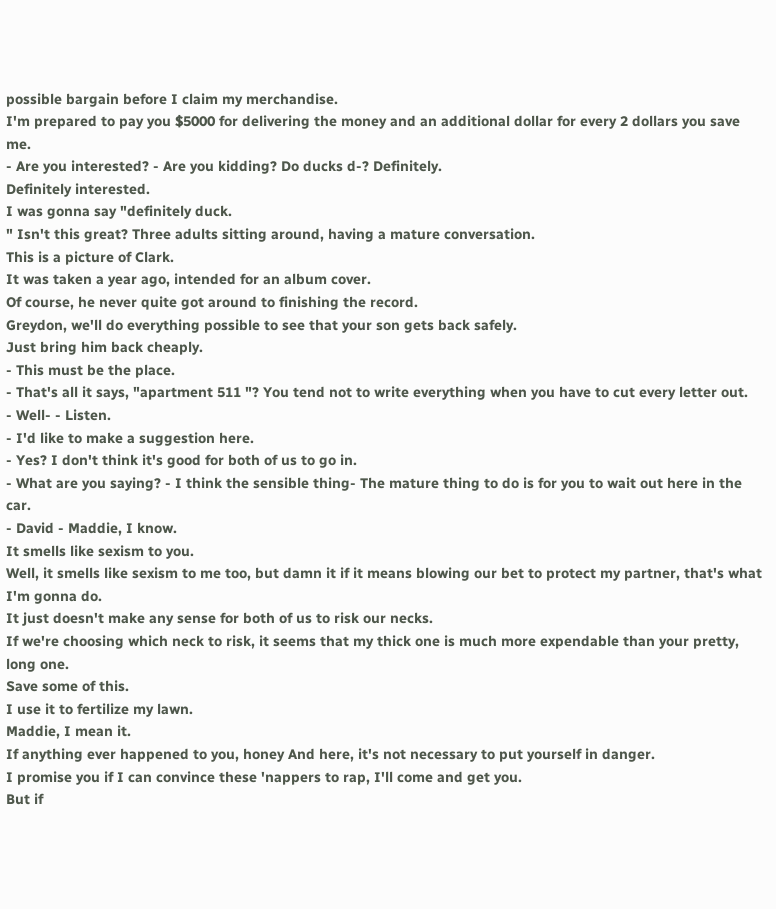possible bargain before I claim my merchandise.
I'm prepared to pay you $5000 for delivering the money and an additional dollar for every 2 dollars you save me.
- Are you interested? - Are you kidding? Do ducks d-? Definitely.
Definitely interested.
I was gonna say "definitely duck.
" Isn't this great? Three adults sitting around, having a mature conversation.
This is a picture of Clark.
It was taken a year ago, intended for an album cover.
Of course, he never quite got around to finishing the record.
Greydon, we'll do everything possible to see that your son gets back safely.
Just bring him back cheaply.
- This must be the place.
- That's all it says, "apartment 511 "? You tend not to write everything when you have to cut every letter out.
- Well- - Listen.
- I'd like to make a suggestion here.
- Yes? I don't think it's good for both of us to go in.
- What are you saying? - I think the sensible thing- The mature thing to do is for you to wait out here in the car.
- David - Maddie, I know.
It smells like sexism to you.
Well, it smells like sexism to me too, but damn it if it means blowing our bet to protect my partner, that's what I'm gonna do.
It just doesn't make any sense for both of us to risk our necks.
If we're choosing which neck to risk, it seems that my thick one is much more expendable than your pretty, long one.
Save some of this.
I use it to fertilize my lawn.
Maddie, I mean it.
If anything ever happened to you, honey And here, it's not necessary to put yourself in danger.
I promise you if I can convince these 'nappers to rap, I'll come and get you.
But if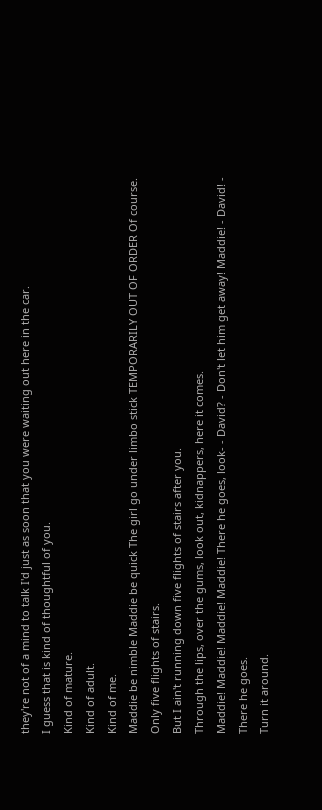they're not of a mind to talk I'd just as soon that you were waiting out here in the car.
I guess that is kind of thoughtful of you.
Kind of mature.
Kind of adult.
Kind of me.
Maddie be nimble Maddie be quick The girl go under limbo stick TEMPORARILY OUT OF ORDER Of course.
Only five flights of stairs.
But I ain't running down five flights of stairs after you.
Through the lips, over the gums, look out, kidnappers, here it comes.
Maddie! Maddie! Maddie! Maddie! There he goes, look- - David? - Don't let him get away! Maddie! - David! - There he goes.
Turn it around.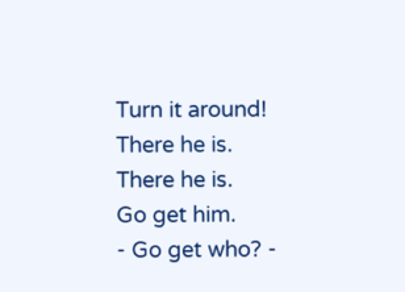Turn it around! There he is.
There he is.
Go get him.
- Go get who? -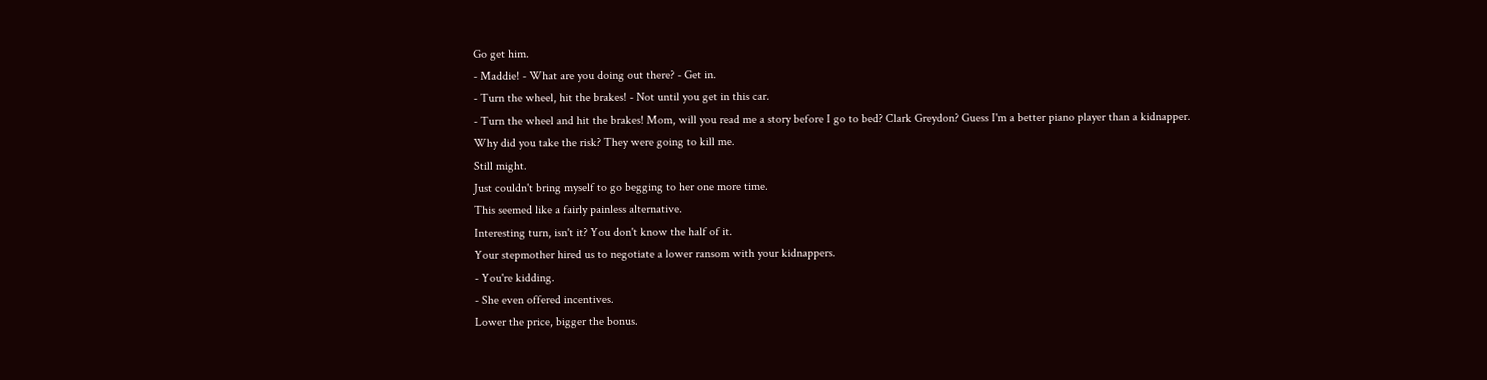Go get him.
- Maddie! - What are you doing out there? - Get in.
- Turn the wheel, hit the brakes! - Not until you get in this car.
- Turn the wheel and hit the brakes! Mom, will you read me a story before I go to bed? Clark Greydon? Guess I'm a better piano player than a kidnapper.
Why did you take the risk? They were going to kill me.
Still might.
Just couldn't bring myself to go begging to her one more time.
This seemed like a fairly painless alternative.
Interesting turn, isn't it? You don't know the half of it.
Your stepmother hired us to negotiate a lower ransom with your kidnappers.
- You're kidding.
- She even offered incentives.
Lower the price, bigger the bonus.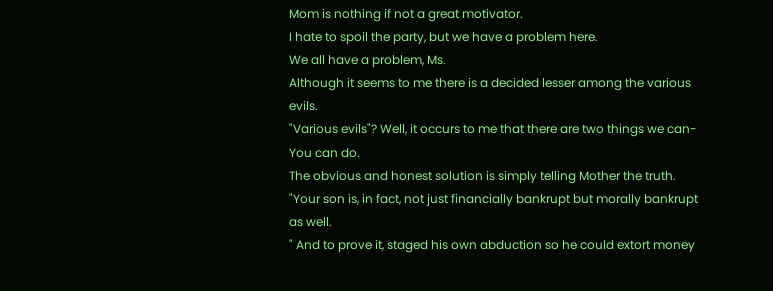Mom is nothing if not a great motivator.
I hate to spoil the party, but we have a problem here.
We all have a problem, Ms.
Although it seems to me there is a decided lesser among the various evils.
"Various evils"? Well, it occurs to me that there are two things we can- You can do.
The obvious and honest solution is simply telling Mother the truth.
"Your son is, in fact, not just financially bankrupt but morally bankrupt as well.
" And to prove it, staged his own abduction so he could extort money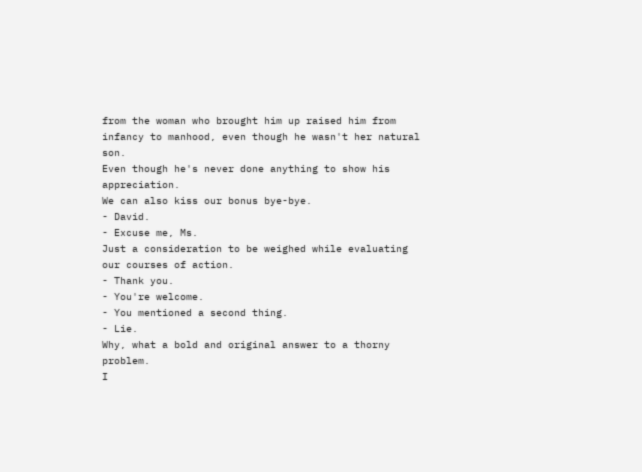from the woman who brought him up raised him from infancy to manhood, even though he wasn't her natural son.
Even though he's never done anything to show his appreciation.
We can also kiss our bonus bye-bye.
- David.
- Excuse me, Ms.
Just a consideration to be weighed while evaluating our courses of action.
- Thank you.
- You're welcome.
- You mentioned a second thing.
- Lie.
Why, what a bold and original answer to a thorny problem.
I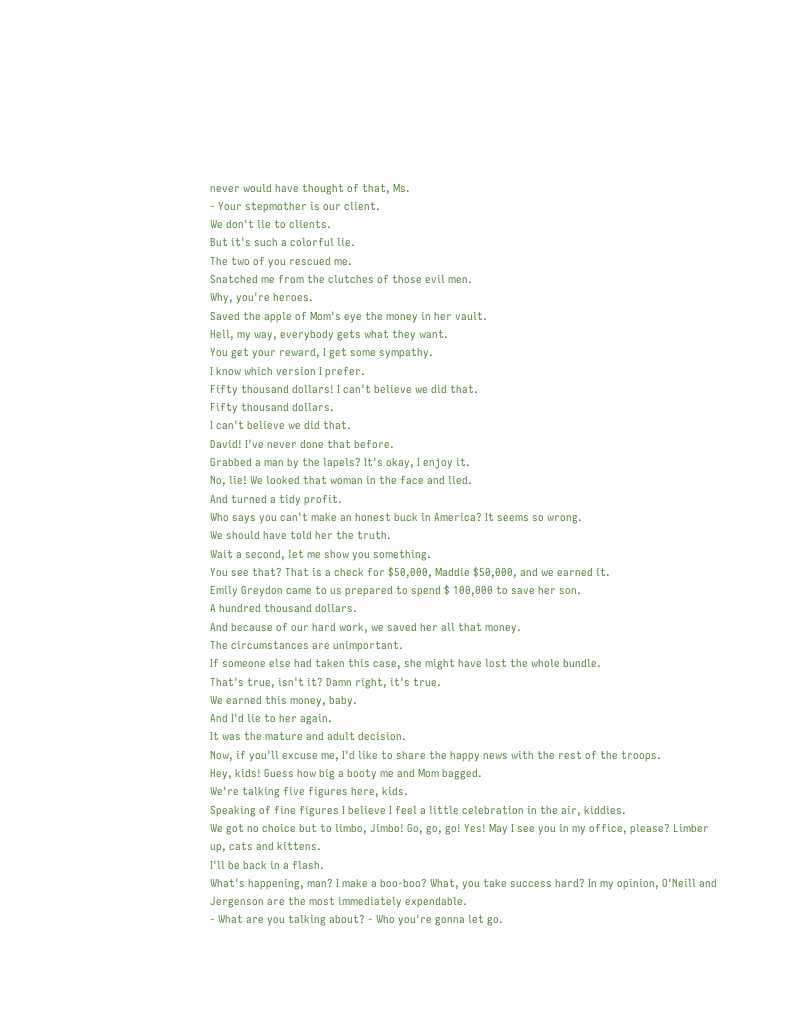never would have thought of that, Ms.
- Your stepmother is our client.
We don't lie to clients.
But it's such a colorful lie.
The two of you rescued me.
Snatched me from the clutches of those evil men.
Why, you're heroes.
Saved the apple of Mom's eye the money in her vault.
Hell, my way, everybody gets what they want.
You get your reward, I get some sympathy.
I know which version I prefer.
Fifty thousand dollars! I can't believe we did that.
Fifty thousand dollars.
I can't believe we did that.
David! I've never done that before.
Grabbed a man by the lapels? It's okay, I enjoy it.
No, lie! We looked that woman in the face and lied.
And turned a tidy profit.
Who says you can't make an honest buck in America? It seems so wrong.
We should have told her the truth.
Wait a second, let me show you something.
You see that? That is a check for $50,000, Maddie $50,000, and we earned it.
Emily Greydon came to us prepared to spend $ 100,000 to save her son.
A hundred thousand dollars.
And because of our hard work, we saved her all that money.
The circumstances are unimportant.
If someone else had taken this case, she might have lost the whole bundle.
That's true, isn't it? Damn right, it's true.
We earned this money, baby.
And I'd lie to her again.
It was the mature and adult decision.
Now, if you'll excuse me, I'd like to share the happy news with the rest of the troops.
Hey, kids! Guess how big a booty me and Mom bagged.
We're talking five figures here, kids.
Speaking of fine figures I believe I feel a little celebration in the air, kiddies.
We got no choice but to limbo, Jimbo! Go, go, go! Yes! May I see you in my office, please? Limber up, cats and kittens.
I'll be back in a flash.
What's happening, man? I make a boo-boo? What, you take success hard? In my opinion, O'Neill and Jergenson are the most immediately expendable.
- What are you talking about? - Who you're gonna let go.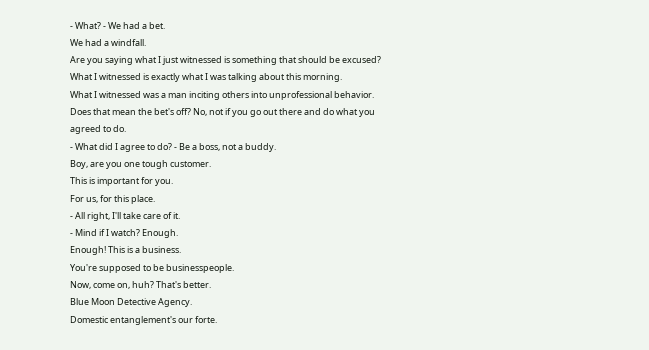- What? - We had a bet.
We had a windfall.
Are you saying what I just witnessed is something that should be excused? What I witnessed is exactly what I was talking about this morning.
What I witnessed was a man inciting others into unprofessional behavior.
Does that mean the bet's off? No, not if you go out there and do what you agreed to do.
- What did I agree to do? - Be a boss, not a buddy.
Boy, are you one tough customer.
This is important for you.
For us, for this place.
- All right, I'll take care of it.
- Mind if I watch? Enough.
Enough! This is a business.
You're supposed to be businesspeople.
Now, come on, huh? That's better.
Blue Moon Detective Agency.
Domestic entanglement's our forte.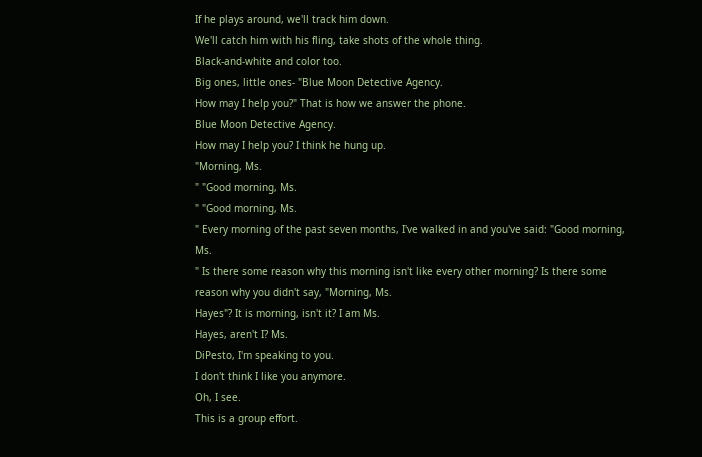If he plays around, we'll track him down.
We'll catch him with his fling, take shots of the whole thing.
Black-and-white and color too.
Big ones, little ones- "Blue Moon Detective Agency.
How may I help you?" That is how we answer the phone.
Blue Moon Detective Agency.
How may I help you? I think he hung up.
"Morning, Ms.
" "Good morning, Ms.
" "Good morning, Ms.
" Every morning of the past seven months, I've walked in and you've said: "Good morning, Ms.
" Is there some reason why this morning isn't like every other morning? Is there some reason why you didn't say, "Morning, Ms.
Hayes"? It is morning, isn't it? I am Ms.
Hayes, aren't I? Ms.
DiPesto, I'm speaking to you.
I don't think I like you anymore.
Oh, I see.
This is a group effort.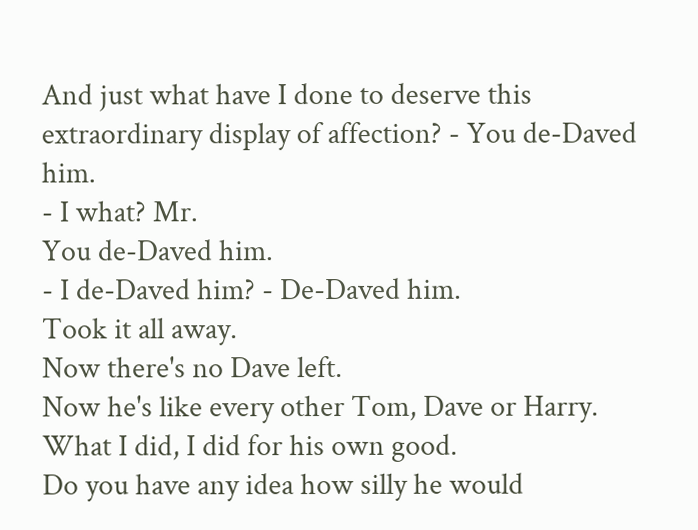And just what have I done to deserve this extraordinary display of affection? - You de-Daved him.
- I what? Mr.
You de-Daved him.
- I de-Daved him? - De-Daved him.
Took it all away.
Now there's no Dave left.
Now he's like every other Tom, Dave or Harry.
What I did, I did for his own good.
Do you have any idea how silly he would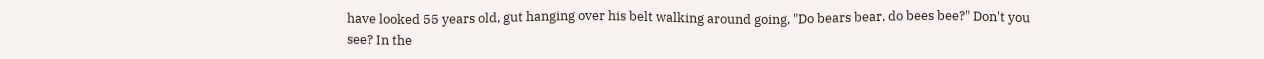have looked 55 years old, gut hanging over his belt walking around going, "Do bears bear, do bees bee?" Don't you see? In the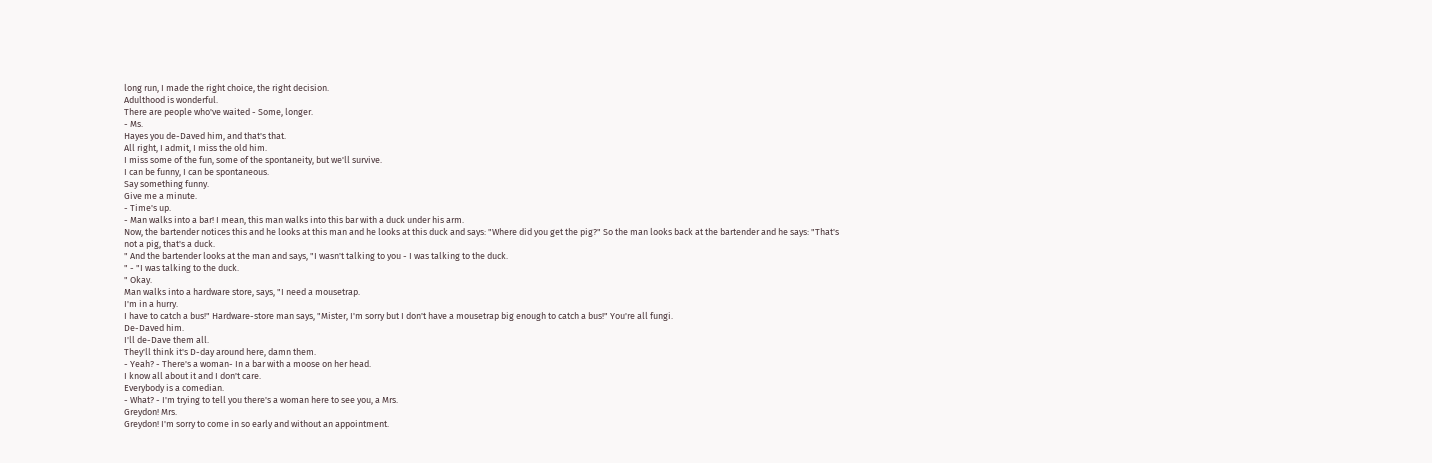long run, I made the right choice, the right decision.
Adulthood is wonderful.
There are people who've waited - Some, longer.
- Ms.
Hayes you de-Daved him, and that's that.
All right, I admit, I miss the old him.
I miss some of the fun, some of the spontaneity, but we'll survive.
I can be funny, I can be spontaneous.
Say something funny.
Give me a minute.
- Time's up.
- Man walks into a bar! I mean, this man walks into this bar with a duck under his arm.
Now, the bartender notices this and he looks at this man and he looks at this duck and says: "Where did you get the pig?" So the man looks back at the bartender and he says: "That's not a pig, that's a duck.
" And the bartender looks at the man and says, "I wasn't talking to you - I was talking to the duck.
" - "I was talking to the duck.
" Okay.
Man walks into a hardware store, says, "I need a mousetrap.
I'm in a hurry.
I have to catch a bus!" Hardware-store man says, "Mister, I'm sorry but I don't have a mousetrap big enough to catch a bus!" You're all fungi.
De-Daved him.
I'll de-Dave them all.
They'll think it's D-day around here, damn them.
- Yeah? - There's a woman- In a bar with a moose on her head.
I know all about it and I don't care.
Everybody is a comedian.
- What? - I'm trying to tell you there's a woman here to see you, a Mrs.
Greydon! Mrs.
Greydon! I'm sorry to come in so early and without an appointment.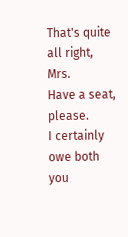That's quite all right, Mrs.
Have a seat, please.
I certainly owe both you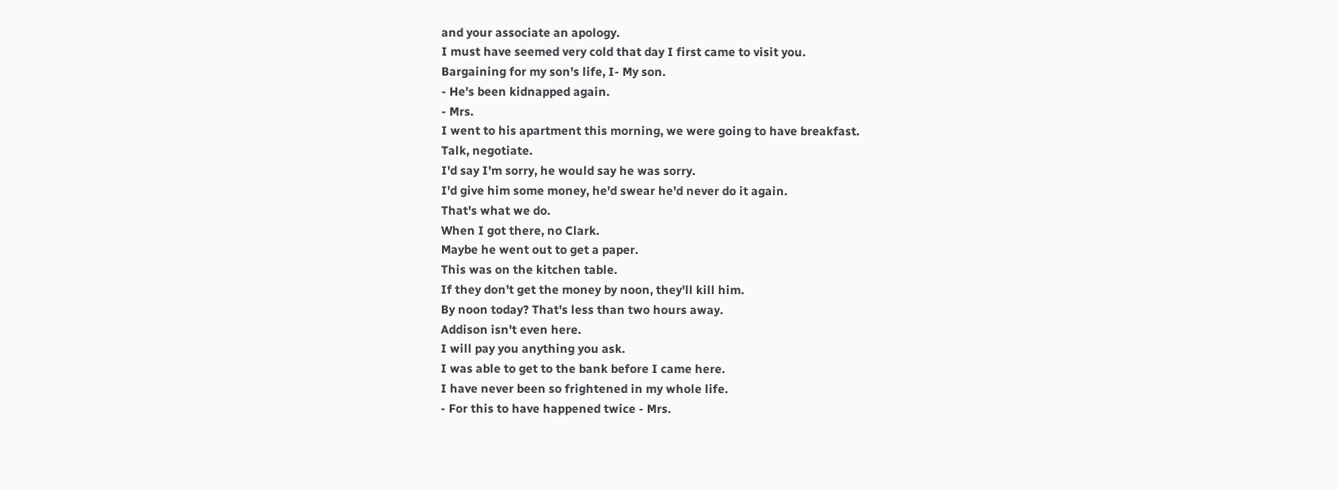and your associate an apology.
I must have seemed very cold that day I first came to visit you.
Bargaining for my son's life, I- My son.
- He's been kidnapped again.
- Mrs.
I went to his apartment this morning, we were going to have breakfast.
Talk, negotiate.
I'd say I'm sorry, he would say he was sorry.
I'd give him some money, he'd swear he'd never do it again.
That's what we do.
When I got there, no Clark.
Maybe he went out to get a paper.
This was on the kitchen table.
If they don't get the money by noon, they'll kill him.
By noon today? That's less than two hours away.
Addison isn't even here.
I will pay you anything you ask.
I was able to get to the bank before I came here.
I have never been so frightened in my whole life.
- For this to have happened twice - Mrs.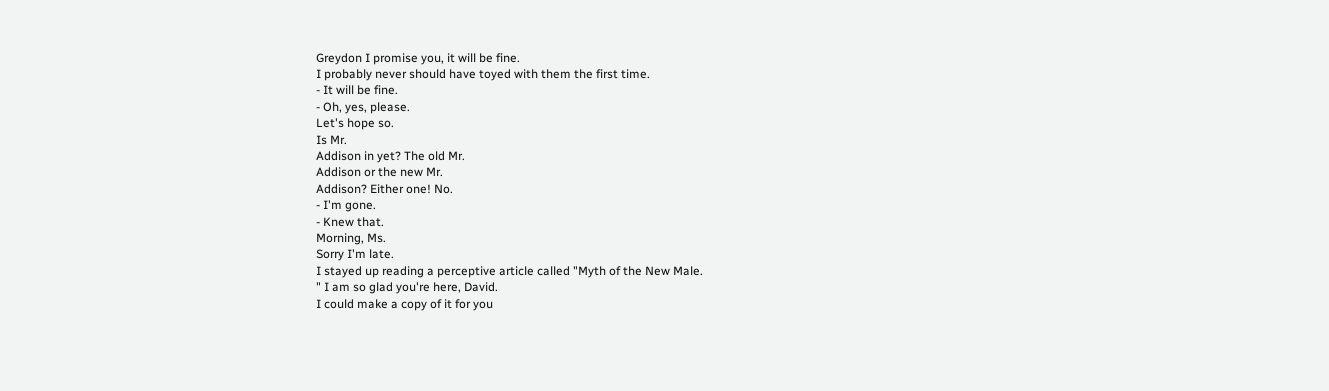Greydon I promise you, it will be fine.
I probably never should have toyed with them the first time.
- It will be fine.
- Oh, yes, please.
Let's hope so.
Is Mr.
Addison in yet? The old Mr.
Addison or the new Mr.
Addison? Either one! No.
- I'm gone.
- Knew that.
Morning, Ms.
Sorry I'm late.
I stayed up reading a perceptive article called "Myth of the New Male.
" I am so glad you're here, David.
I could make a copy of it for you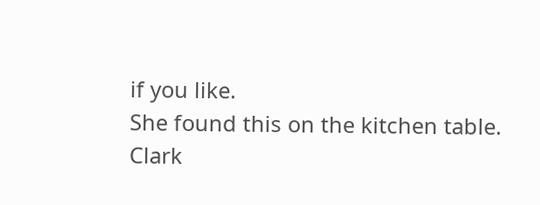if you like.
She found this on the kitchen table.
Clark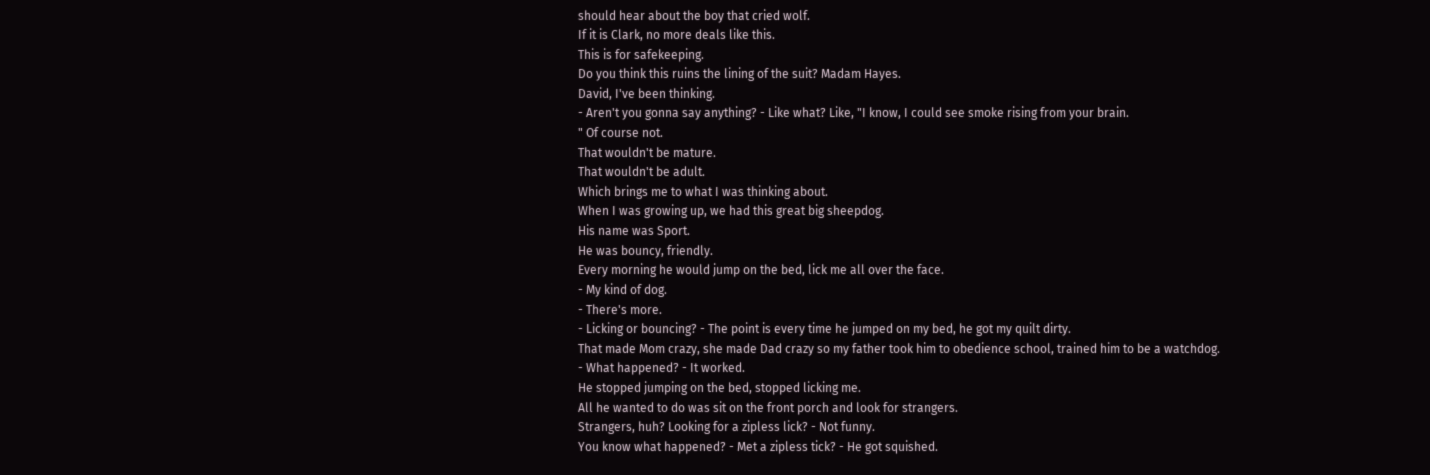should hear about the boy that cried wolf.
If it is Clark, no more deals like this.
This is for safekeeping.
Do you think this ruins the lining of the suit? Madam Hayes.
David, I've been thinking.
- Aren't you gonna say anything? - Like what? Like, "I know, I could see smoke rising from your brain.
" Of course not.
That wouldn't be mature.
That wouldn't be adult.
Which brings me to what I was thinking about.
When I was growing up, we had this great big sheepdog.
His name was Sport.
He was bouncy, friendly.
Every morning he would jump on the bed, lick me all over the face.
- My kind of dog.
- There's more.
- Licking or bouncing? - The point is every time he jumped on my bed, he got my quilt dirty.
That made Mom crazy, she made Dad crazy so my father took him to obedience school, trained him to be a watchdog.
- What happened? - It worked.
He stopped jumping on the bed, stopped licking me.
All he wanted to do was sit on the front porch and look for strangers.
Strangers, huh? Looking for a zipless lick? - Not funny.
You know what happened? - Met a zipless tick? - He got squished.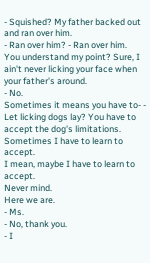- Squished? My father backed out and ran over him.
- Ran over him? - Ran over him.
You understand my point? Sure, I ain't never licking your face when your father's around.
- No.
Sometimes it means you have to- - Let licking dogs lay? You have to accept the dog's limitations.
Sometimes I have to learn to accept.
I mean, maybe I have to learn to accept.
Never mind.
Here we are.
- Ms.
- No, thank you.
- I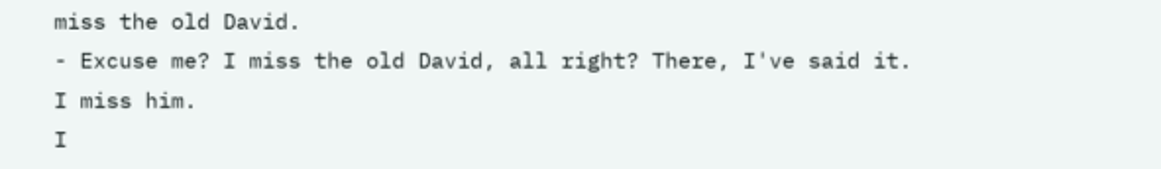miss the old David.
- Excuse me? I miss the old David, all right? There, I've said it.
I miss him.
I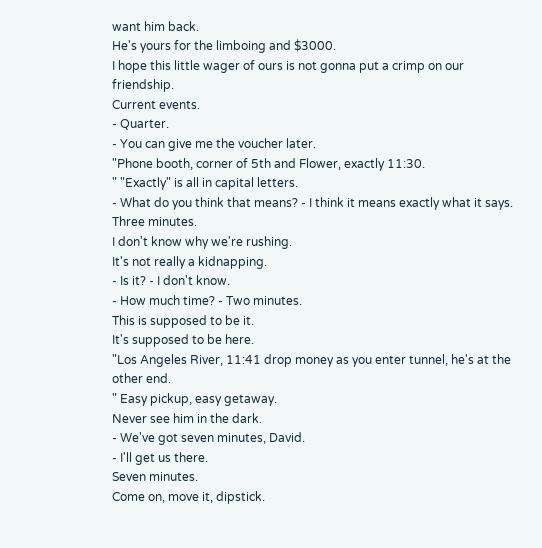want him back.
He's yours for the limboing and $3000.
I hope this little wager of ours is not gonna put a crimp on our friendship.
Current events.
- Quarter.
- You can give me the voucher later.
"Phone booth, corner of 5th and Flower, exactly 11:30.
" "Exactly" is all in capital letters.
- What do you think that means? - I think it means exactly what it says.
Three minutes.
I don't know why we're rushing.
It's not really a kidnapping.
- Is it? - I don't know.
- How much time? - Two minutes.
This is supposed to be it.
It's supposed to be here.
"Los Angeles River, 11:41 drop money as you enter tunnel, he's at the other end.
" Easy pickup, easy getaway.
Never see him in the dark.
- We've got seven minutes, David.
- I'll get us there.
Seven minutes.
Come on, move it, dipstick.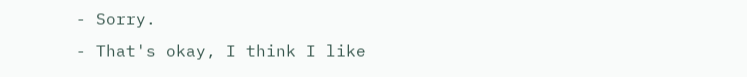- Sorry.
- That's okay, I think I like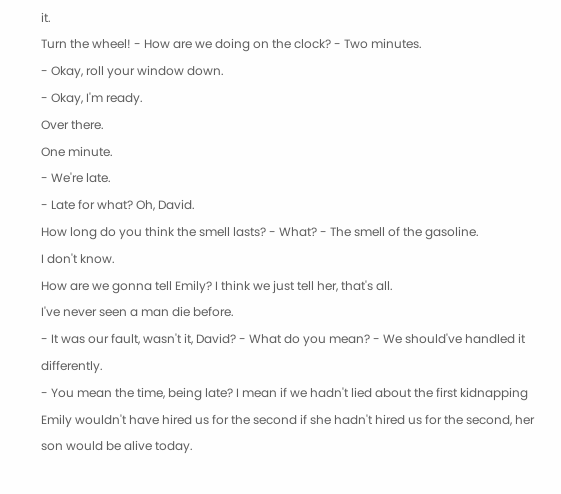it.
Turn the wheel! - How are we doing on the clock? - Two minutes.
- Okay, roll your window down.
- Okay, I'm ready.
Over there.
One minute.
- We're late.
- Late for what? Oh, David.
How long do you think the smell lasts? - What? - The smell of the gasoline.
I don't know.
How are we gonna tell Emily? I think we just tell her, that's all.
I've never seen a man die before.
- It was our fault, wasn't it, David? - What do you mean? - We should've handled it differently.
- You mean the time, being late? I mean if we hadn't lied about the first kidnapping Emily wouldn't have hired us for the second if she hadn't hired us for the second, her son would be alive today.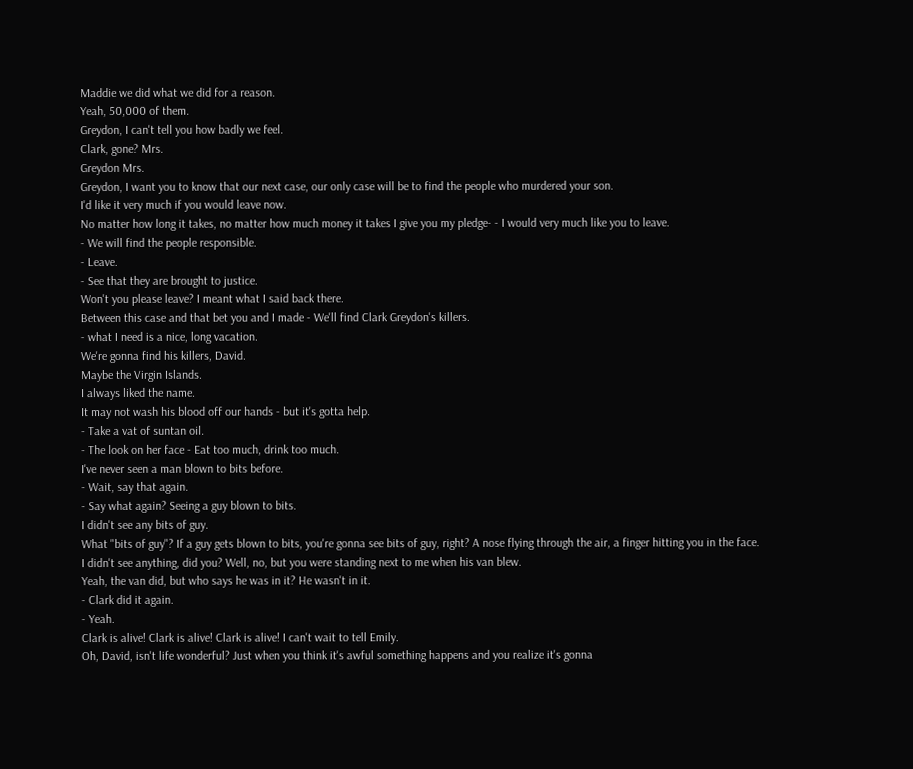Maddie we did what we did for a reason.
Yeah, 50,000 of them.
Greydon, I can't tell you how badly we feel.
Clark, gone? Mrs.
Greydon Mrs.
Greydon, I want you to know that our next case, our only case will be to find the people who murdered your son.
I'd like it very much if you would leave now.
No matter how long it takes, no matter how much money it takes I give you my pledge- - I would very much like you to leave.
- We will find the people responsible.
- Leave.
- See that they are brought to justice.
Won't you please leave? I meant what I said back there.
Between this case and that bet you and I made - We'll find Clark Greydon's killers.
- what I need is a nice, long vacation.
We're gonna find his killers, David.
Maybe the Virgin Islands.
I always liked the name.
It may not wash his blood off our hands - but it's gotta help.
- Take a vat of suntan oil.
- The look on her face - Eat too much, drink too much.
I've never seen a man blown to bits before.
- Wait, say that again.
- Say what again? Seeing a guy blown to bits.
I didn't see any bits of guy.
What "bits of guy"? If a guy gets blown to bits, you're gonna see bits of guy, right? A nose flying through the air, a finger hitting you in the face.
I didn't see anything, did you? Well, no, but you were standing next to me when his van blew.
Yeah, the van did, but who says he was in it? He wasn't in it.
- Clark did it again.
- Yeah.
Clark is alive! Clark is alive! Clark is alive! I can't wait to tell Emily.
Oh, David, isn't life wonderful? Just when you think it's awful something happens and you realize it's gonna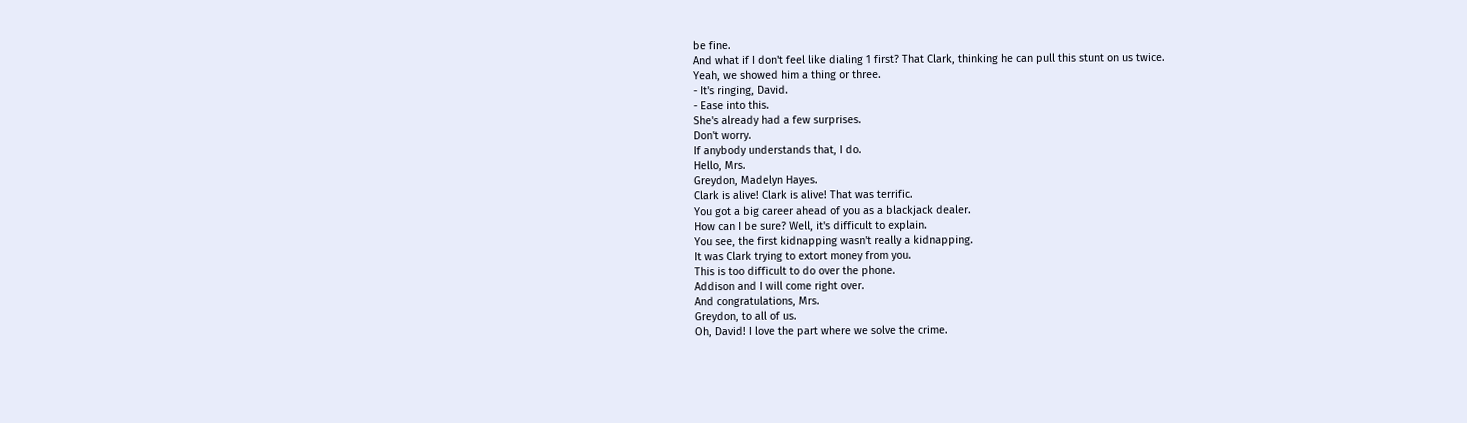be fine.
And what if I don't feel like dialing 1 first? That Clark, thinking he can pull this stunt on us twice.
Yeah, we showed him a thing or three.
- It's ringing, David.
- Ease into this.
She's already had a few surprises.
Don't worry.
If anybody understands that, I do.
Hello, Mrs.
Greydon, Madelyn Hayes.
Clark is alive! Clark is alive! That was terrific.
You got a big career ahead of you as a blackjack dealer.
How can I be sure? Well, it's difficult to explain.
You see, the first kidnapping wasn't really a kidnapping.
It was Clark trying to extort money from you.
This is too difficult to do over the phone.
Addison and I will come right over.
And congratulations, Mrs.
Greydon, to all of us.
Oh, David! I love the part where we solve the crime.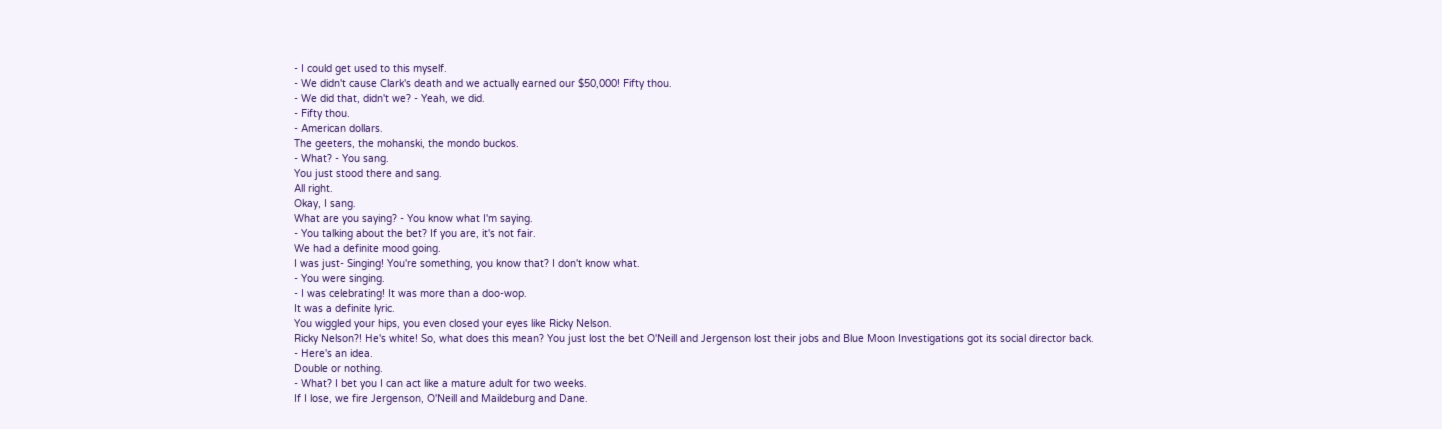- I could get used to this myself.
- We didn't cause Clark's death and we actually earned our $50,000! Fifty thou.
- We did that, didn't we? - Yeah, we did.
- Fifty thou.
- American dollars.
The geeters, the mohanski, the mondo buckos.
- What? - You sang.
You just stood there and sang.
All right.
Okay, I sang.
What are you saying? - You know what I'm saying.
- You talking about the bet? If you are, it's not fair.
We had a definite mood going.
I was just- Singing! You're something, you know that? I don't know what.
- You were singing.
- I was celebrating! It was more than a doo-wop.
It was a definite lyric.
You wiggled your hips, you even closed your eyes like Ricky Nelson.
Ricky Nelson?! He's white! So, what does this mean? You just lost the bet O'Neill and Jergenson lost their jobs and Blue Moon Investigations got its social director back.
- Here's an idea.
Double or nothing.
- What? I bet you I can act like a mature adult for two weeks.
If I lose, we fire Jergenson, O'Neill and Maildeburg and Dane.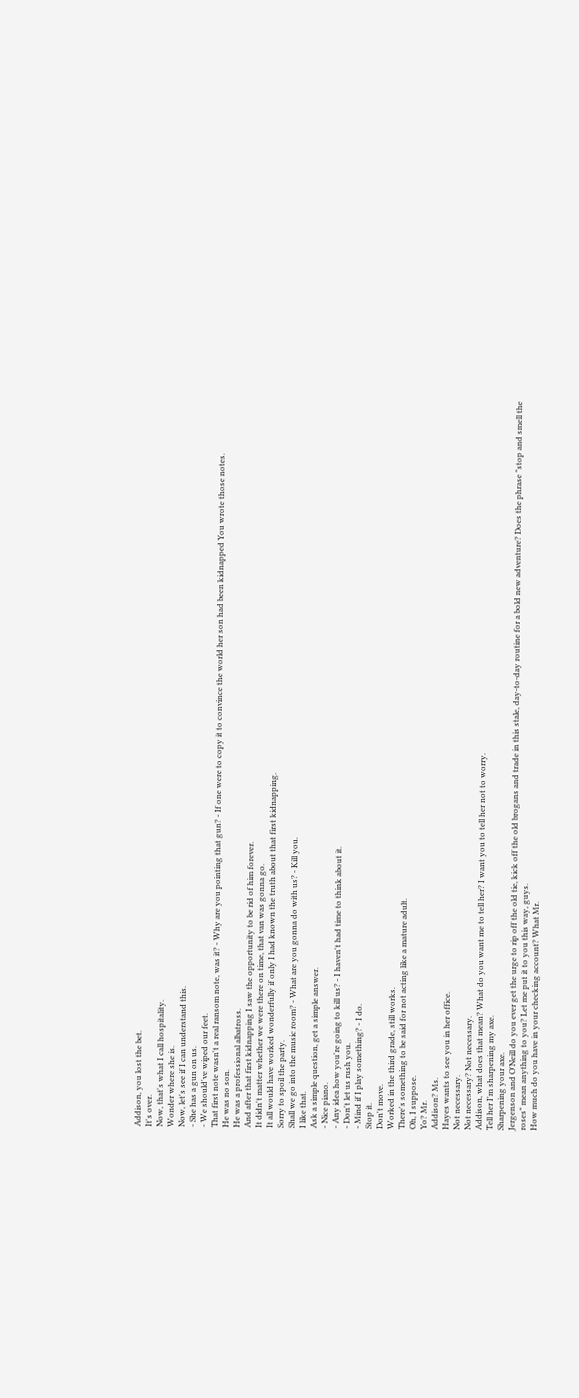Addison, you lost the bet.
It's over.
Now, that's what I call hospitality.
Wonder where she is.
Now, let's see if I can understand this.
- She has a gun on us.
- We should've wiped our feet.
That first note wasn't a real ransom note, was it? - Why are you pointing that gun? - If one were to copy it to convince the world her son had been kidnapped You wrote those notes.
He was no son.
He was a professional albatross.
And after that first kidnapping I saw the opportunity to be rid of him forever.
It didn't matter whether we were there on time, that van was gonna go.
It all would have worked wonderfully if only I had known the truth about that first kidnapping.
Sorry to spoil the party.
Shall we go into the music room? - What are you gonna do with us? - Kill you.
I like that.
Ask a simple question, get a simple answer.
- Nice piano.
- Any idea how you're going to kill us? - I haven't had time to think about it.
- Don't let us rush you.
- Mind if I play something? - I do.
Stop it.
Don't move.
Worked in the third grade, still works.
There's something to be said for not acting like a mature adult.
Oh, I suppose.
Yo? Mr.
Addison? Ms.
Hayes wants to see you in her office.
Not necessary.
Not necessary? Not necessary.
Addison, what does that mean? What do you want me to tell her? I want you to tell her not to worry.
Tell her I'm sharpening my axe.
Sharpening your axe.
Jergenson and O'Neill do you ever get the urge to rip off the old tie, kick off the old brogans and trade in this stale, day-to-day routine for a bold new adventure? Does the phrase "stop and smell the roses" mean anything to you? Let me put it to you this way, guys.
How much do you have in your checking account? What Mr.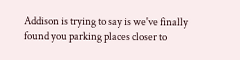Addison is trying to say is we've finally found you parking places closer to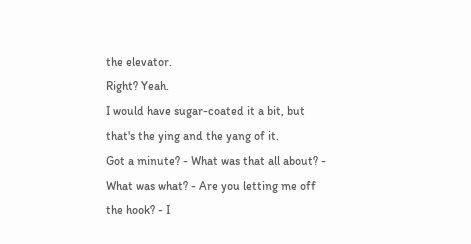the elevator.
Right? Yeah.
I would have sugar-coated it a bit, but that's the ying and the yang of it.
Got a minute? - What was that all about? - What was what? - Are you letting me off the hook? - I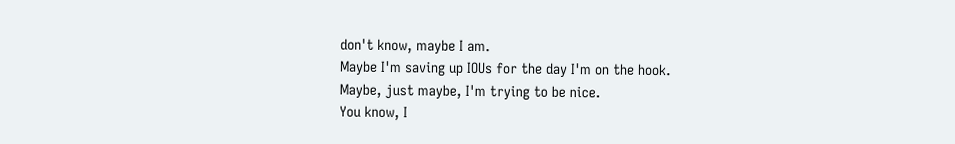don't know, maybe I am.
Maybe I'm saving up IOUs for the day I'm on the hook.
Maybe, just maybe, I'm trying to be nice.
You know, I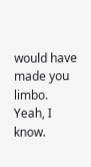would have made you limbo.
Yeah, I know.